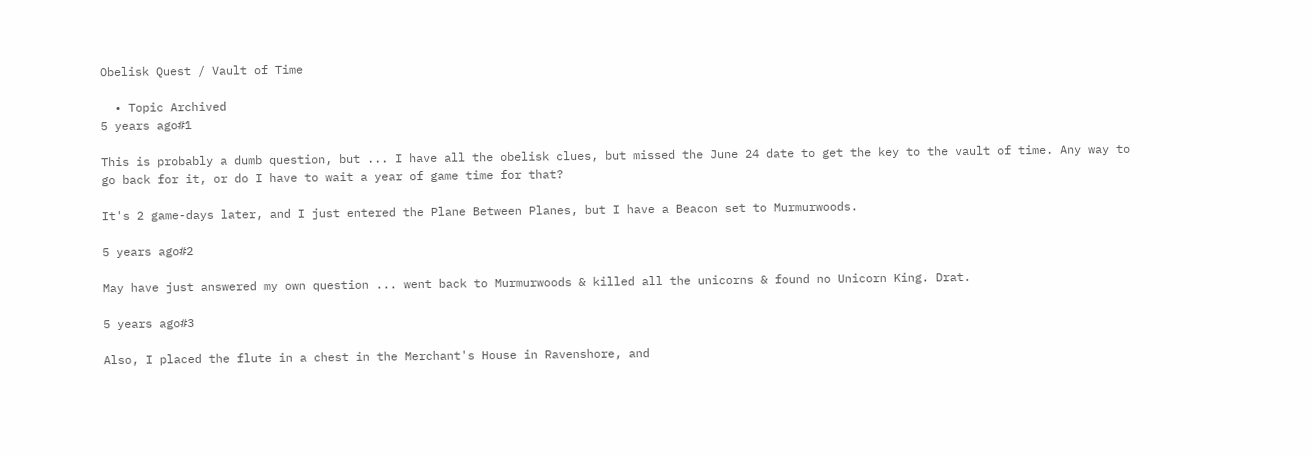Obelisk Quest / Vault of Time

  • Topic Archived
5 years ago#1

This is probably a dumb question, but ... I have all the obelisk clues, but missed the June 24 date to get the key to the vault of time. Any way to go back for it, or do I have to wait a year of game time for that?

It's 2 game-days later, and I just entered the Plane Between Planes, but I have a Beacon set to Murmurwoods.

5 years ago#2

May have just answered my own question ... went back to Murmurwoods & killed all the unicorns & found no Unicorn King. Drat.

5 years ago#3

Also, I placed the flute in a chest in the Merchant's House in Ravenshore, and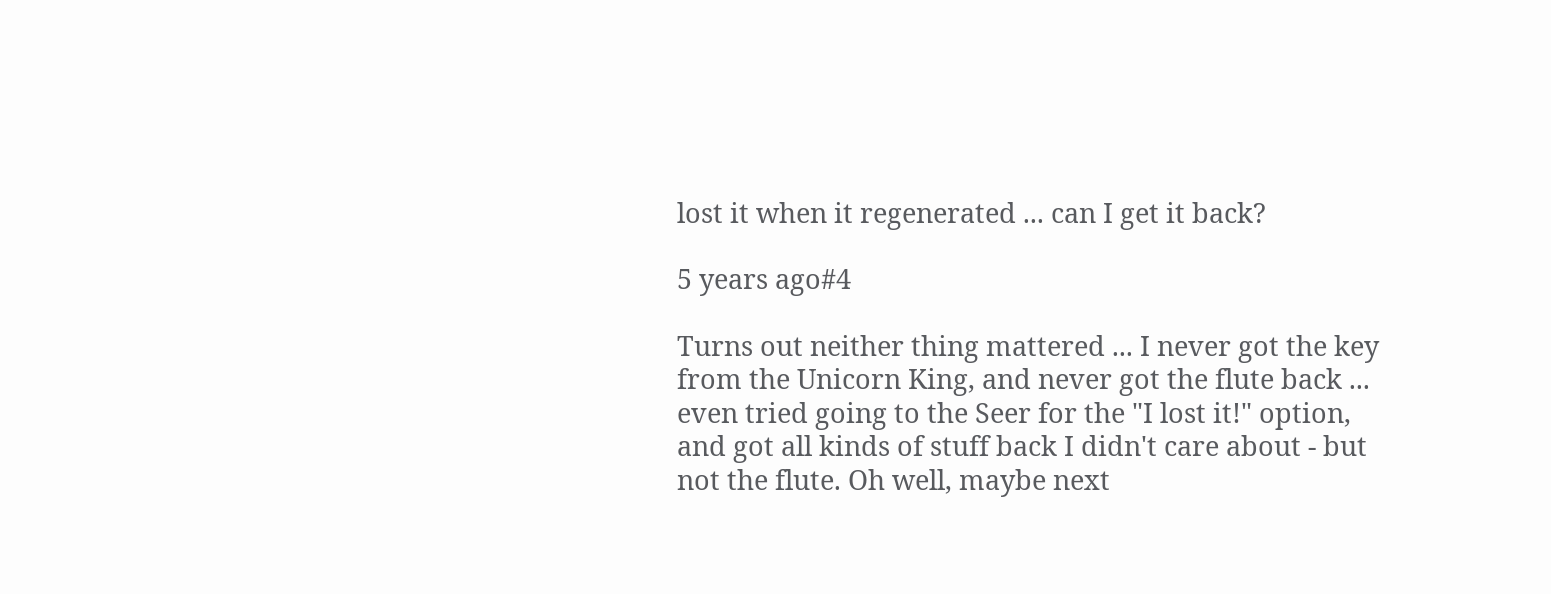lost it when it regenerated ... can I get it back?

5 years ago#4

Turns out neither thing mattered ... I never got the key from the Unicorn King, and never got the flute back ... even tried going to the Seer for the "I lost it!" option, and got all kinds of stuff back I didn't care about - but not the flute. Oh well, maybe next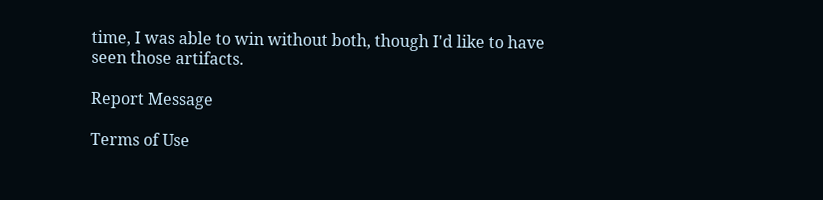time, I was able to win without both, though I'd like to have seen those artifacts.

Report Message

Terms of Use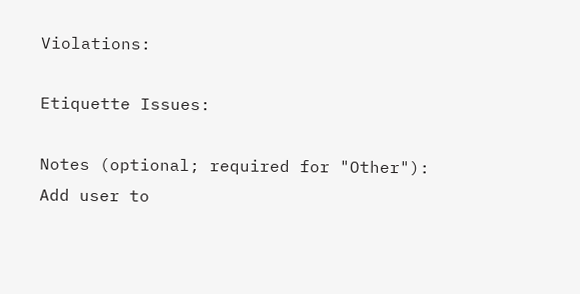Violations:

Etiquette Issues:

Notes (optional; required for "Other"):
Add user to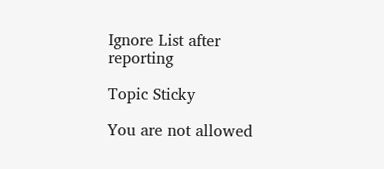Ignore List after reporting

Topic Sticky

You are not allowed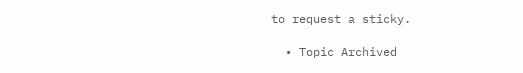to request a sticky.

  • Topic Archived